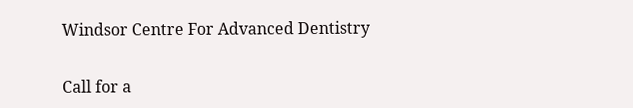Windsor Centre For Advanced Dentistry

Call for a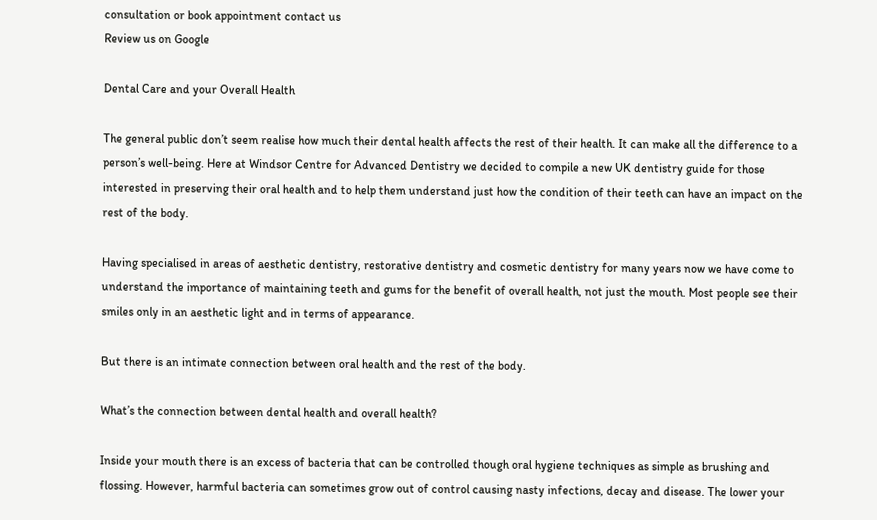consultation or book appointment contact us
Review us on Google

Dental Care and your Overall Health

The general public don’t seem realise how much their dental health affects the rest of their health. It can make all the difference to a person’s well-being. Here at Windsor Centre for Advanced Dentistry we decided to compile a new UK dentistry guide for those interested in preserving their oral health and to help them understand just how the condition of their teeth can have an impact on the rest of the body.

Having specialised in areas of aesthetic dentistry, restorative dentistry and cosmetic dentistry for many years now we have come to understand the importance of maintaining teeth and gums for the benefit of overall health, not just the mouth. Most people see their smiles only in an aesthetic light and in terms of appearance.

But there is an intimate connection between oral health and the rest of the body.

What’s the connection between dental health and overall health?

Inside your mouth there is an excess of bacteria that can be controlled though oral hygiene techniques as simple as brushing and flossing. However, harmful bacteria can sometimes grow out of control causing nasty infections, decay and disease. The lower your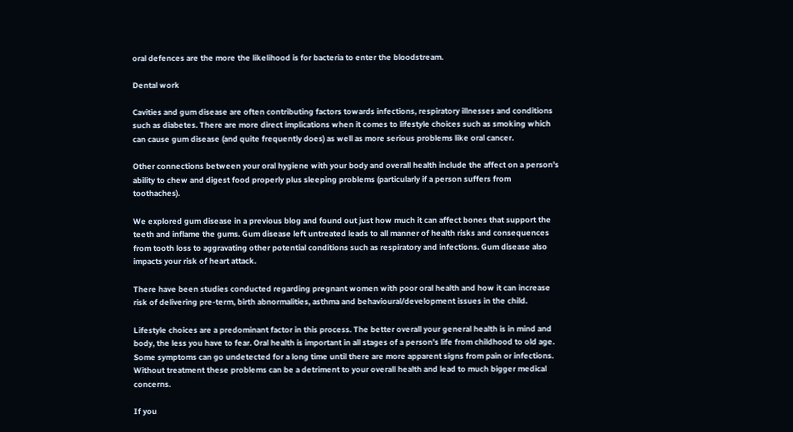oral defences are the more the likelihood is for bacteria to enter the bloodstream.

Dental work

Cavities and gum disease are often contributing factors towards infections, respiratory illnesses and conditions such as diabetes. There are more direct implications when it comes to lifestyle choices such as smoking which can cause gum disease (and quite frequently does) as well as more serious problems like oral cancer.

Other connections between your oral hygiene with your body and overall health include the affect on a person’s ability to chew and digest food properly plus sleeping problems (particularly if a person suffers from toothaches).

We explored gum disease in a previous blog and found out just how much it can affect bones that support the teeth and inflame the gums. Gum disease left untreated leads to all manner of health risks and consequences from tooth loss to aggravating other potential conditions such as respiratory and infections. Gum disease also impacts your risk of heart attack.

There have been studies conducted regarding pregnant women with poor oral health and how it can increase risk of delivering pre-term, birth abnormalities, asthma and behavioural/development issues in the child.

Lifestyle choices are a predominant factor in this process. The better overall your general health is in mind and body, the less you have to fear. Oral health is important in all stages of a person’s life from childhood to old age. Some symptoms can go undetected for a long time until there are more apparent signs from pain or infections. Without treatment these problems can be a detriment to your overall health and lead to much bigger medical concerns.

If you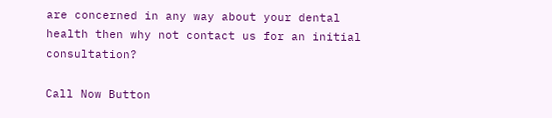are concerned in any way about your dental health then why not contact us for an initial consultation?

Call Now Button